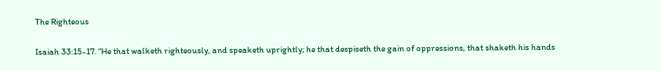The Righteous

Isaiah 33:15-17. “He that walketh righteously, and speaketh uprightly; he that despiseth the gain of oppressions, that shaketh his hands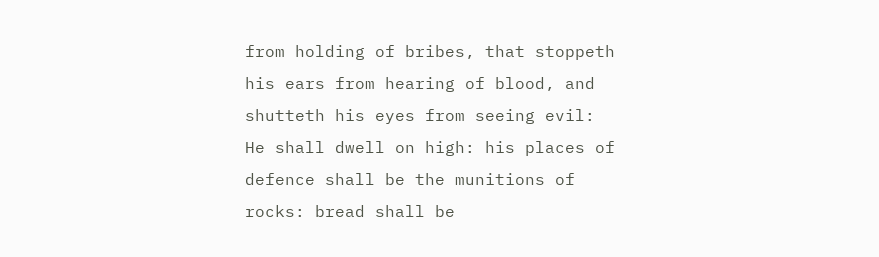from holding of bribes, that stoppeth his ears from hearing of blood, and shutteth his eyes from seeing evil:  He shall dwell on high: his places of defence shall be the munitions of rocks: bread shall be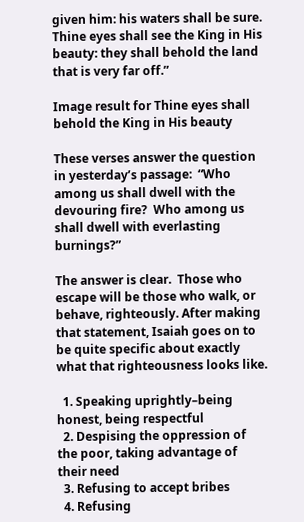given him: his waters shall be sure. Thine eyes shall see the King in His beauty: they shall behold the land that is very far off.”

Image result for Thine eyes shall behold the King in His beauty

These verses answer the question in yesterday’s passage:  “Who among us shall dwell with the devouring fire?  Who among us shall dwell with everlasting burnings?”

The answer is clear.  Those who escape will be those who walk, or behave, righteously. After making that statement, Isaiah goes on to be quite specific about exactly what that righteousness looks like.

  1. Speaking uprightly–being honest, being respectful
  2. Despising the oppression of the poor, taking advantage of their need
  3. Refusing to accept bribes
  4. Refusing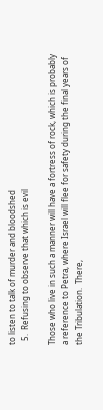to listen to talk of murder and bloodshed
  5.  Refusing to observe that which is evil

Those who live in such a manner will have a fortress of rock, which is probably a reference to Petra, where Israel will flee for safety during the final years of the Tribulation.  There,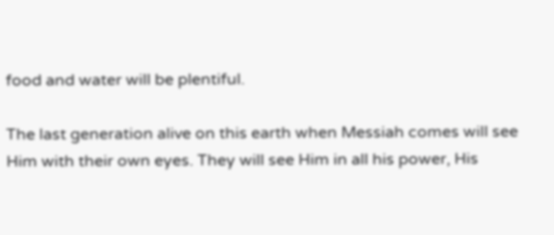food and water will be plentiful.

The last generation alive on this earth when Messiah comes will see Him with their own eyes. They will see Him in all his power, His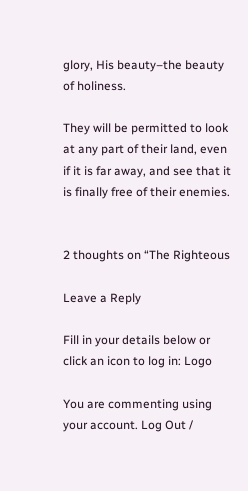glory, His beauty–the beauty of holiness.

They will be permitted to look at any part of their land, even if it is far away, and see that it is finally free of their enemies.


2 thoughts on “The Righteous

Leave a Reply

Fill in your details below or click an icon to log in: Logo

You are commenting using your account. Log Out /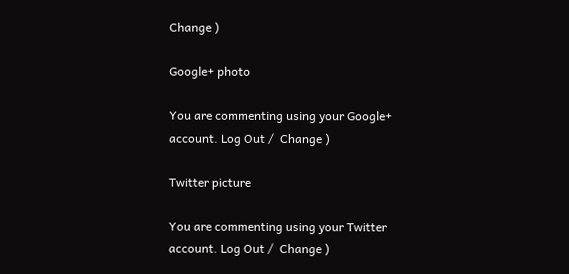Change )

Google+ photo

You are commenting using your Google+ account. Log Out /  Change )

Twitter picture

You are commenting using your Twitter account. Log Out /  Change )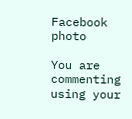Facebook photo

You are commenting using your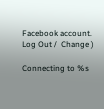Facebook account. Log Out /  Change )

Connecting to %s